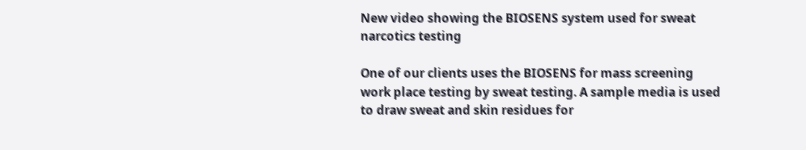New video showing the BIOSENS system used for sweat narcotics testing

One of our clients uses the BIOSENS for mass screening work place testing by sweat testing. A sample media is used to draw sweat and skin residues for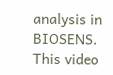analysis in BIOSENS. This video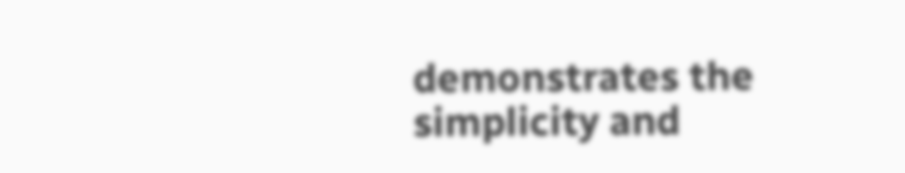demonstrates the simplicity and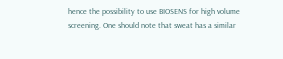hence the possibility to use BIOSENS for high volume screening. One should note that sweat has a similar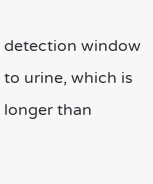detection window to urine, which is longer than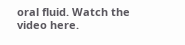oral fluid. Watch the video here.